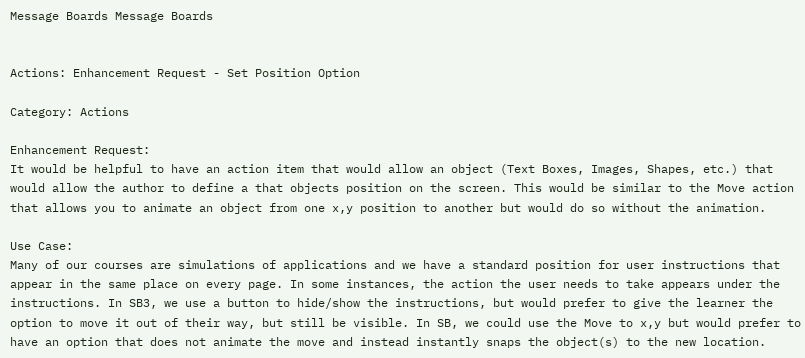Message Boards Message Boards


Actions: Enhancement Request - Set Position Option

Category: Actions

Enhancement Request:
It would be helpful to have an action item that would allow an object (Text Boxes, Images, Shapes, etc.) that would allow the author to define a that objects position on the screen. This would be similar to the Move action that allows you to animate an object from one x,y position to another but would do so without the animation.

Use Case:
Many of our courses are simulations of applications and we have a standard position for user instructions that appear in the same place on every page. In some instances, the action the user needs to take appears under the instructions. In SB3, we use a button to hide/show the instructions, but would prefer to give the learner the option to move it out of their way, but still be visible. In SB, we could use the Move to x,y but would prefer to have an option that does not animate the move and instead instantly snaps the object(s) to the new location.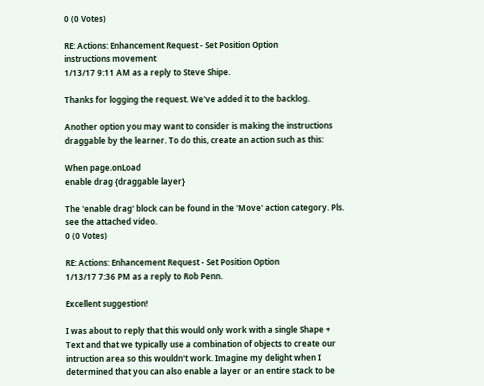0 (0 Votes)

RE: Actions: Enhancement Request - Set Position Option
instructions movement
1/13/17 9:11 AM as a reply to Steve Shipe.

Thanks for logging the request. We've added it to the backlog.

Another option you may want to consider is making the instructions draggable by the learner. To do this, create an action such as this:

When page.onLoad
enable drag {draggable layer}

The 'enable drag' block can be found in the 'Move' action category. Pls. see the attached video.
0 (0 Votes)

RE: Actions: Enhancement Request - Set Position Option
1/13/17 7:36 PM as a reply to Rob Penn.

Excellent suggestion!

I was about to reply that this would only work with a single Shape + Text and that we typically use a combination of objects to create our intruction area so this wouldn't work. Imagine my delight when I determined that you can also enable a layer or an entire stack to be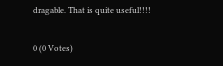dragable. That is quite useful!!!!

0 (0 Votes)